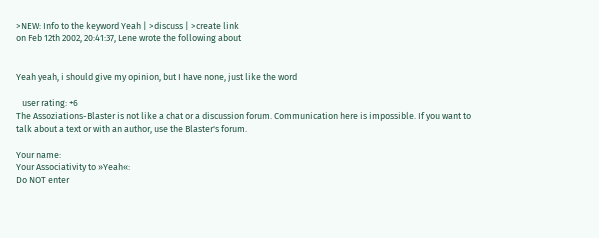>NEW: Info to the keyword Yeah | >discuss | >create link
on Feb 12th 2002, 20:41:37, Lene wrote the following about


Yeah yeah, i should give my opinion, but I have none, just like the word

   user rating: +6
The Assoziations-Blaster is not like a chat or a discussion forum. Communication here is impossible. If you want to talk about a text or with an author, use the Blaster's forum.

Your name:
Your Associativity to »Yeah«:
Do NOT enter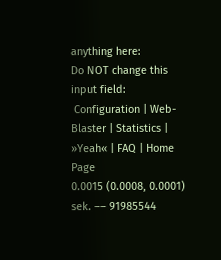anything here:
Do NOT change this input field:
 Configuration | Web-Blaster | Statistics | »Yeah« | FAQ | Home Page
0.0015 (0.0008, 0.0001) sek. –– 91985544